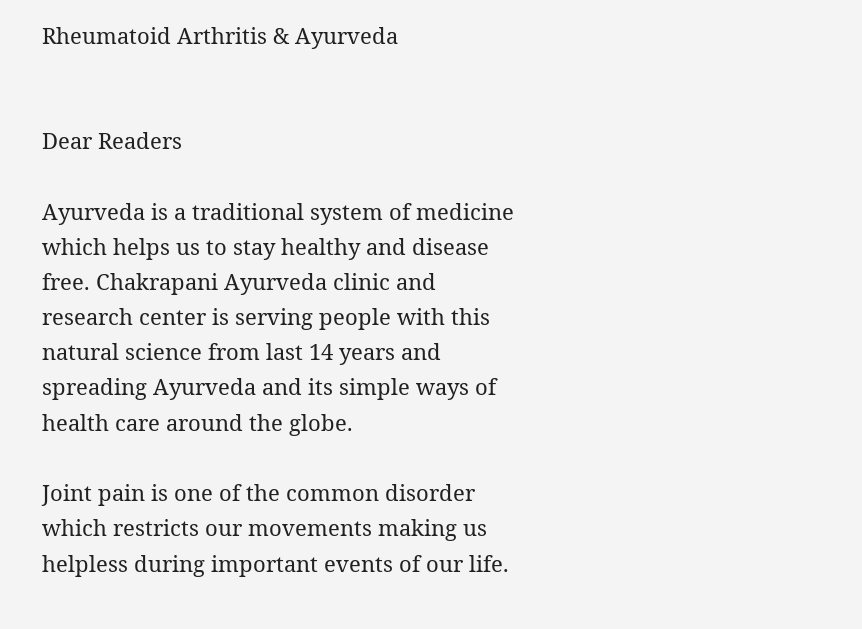Rheumatoid Arthritis & Ayurveda


Dear Readers

Ayurveda is a traditional system of medicine which helps us to stay healthy and disease free. Chakrapani Ayurveda clinic and research center is serving people with this natural science from last 14 years and spreading Ayurveda and its simple ways of health care around the globe.

Joint pain is one of the common disorder which restricts our movements making us helpless during important events of our life.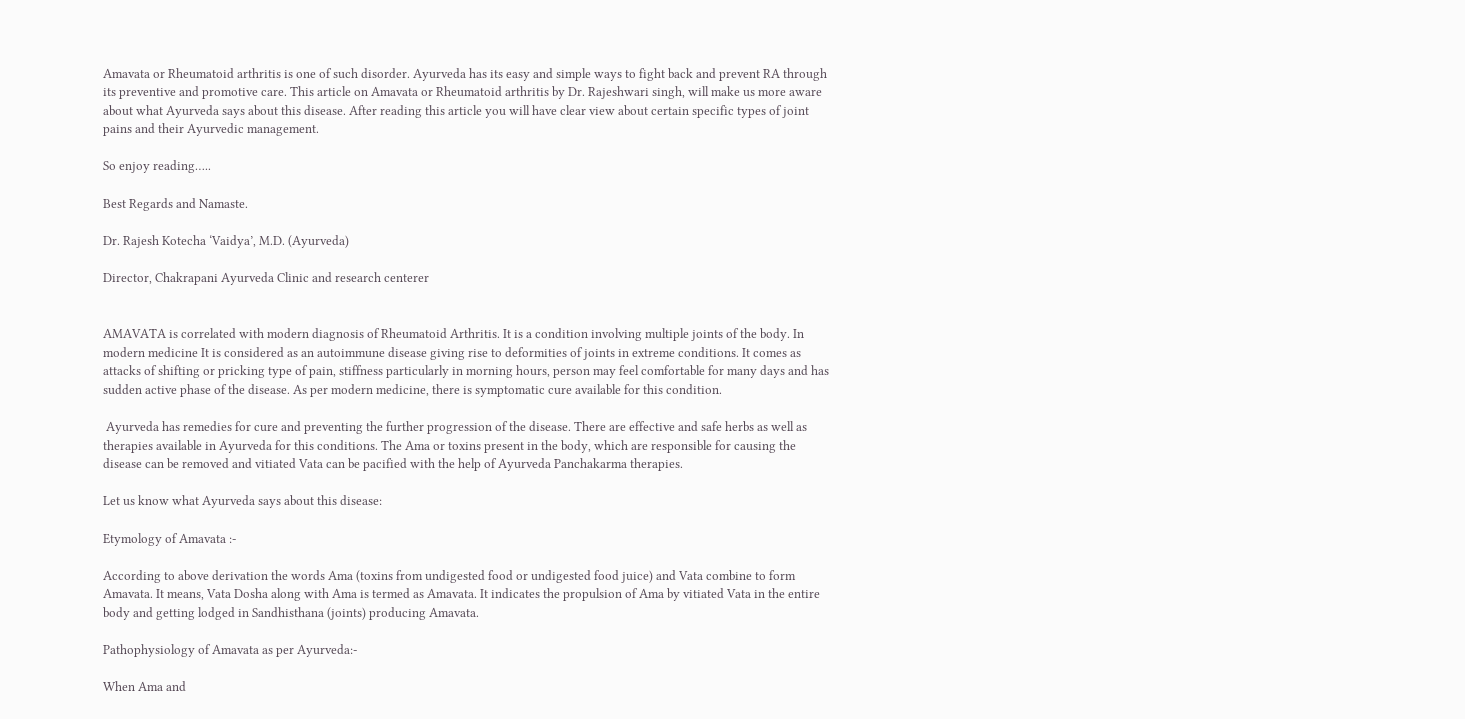Amavata or Rheumatoid arthritis is one of such disorder. Ayurveda has its easy and simple ways to fight back and prevent RA through its preventive and promotive care. This article on Amavata or Rheumatoid arthritis by Dr. Rajeshwari singh, will make us more aware about what Ayurveda says about this disease. After reading this article you will have clear view about certain specific types of joint pains and their Ayurvedic management.

So enjoy reading…..

Best Regards and Namaste.

Dr. Rajesh Kotecha ‘Vaidya’, M.D. (Ayurveda)

Director, Chakrapani Ayurveda Clinic and research centerer


AMAVATA is correlated with modern diagnosis of Rheumatoid Arthritis. It is a condition involving multiple joints of the body. In modern medicine It is considered as an autoimmune disease giving rise to deformities of joints in extreme conditions. It comes as attacks of shifting or pricking type of pain, stiffness particularly in morning hours, person may feel comfortable for many days and has sudden active phase of the disease. As per modern medicine, there is symptomatic cure available for this condition.

 Ayurveda has remedies for cure and preventing the further progression of the disease. There are effective and safe herbs as well as therapies available in Ayurveda for this conditions. The Ama or toxins present in the body, which are responsible for causing the disease can be removed and vitiated Vata can be pacified with the help of Ayurveda Panchakarma therapies.

Let us know what Ayurveda says about this disease:

Etymology of Amavata :-

According to above derivation the words Ama (toxins from undigested food or undigested food juice) and Vata combine to form Amavata. It means, Vata Dosha along with Ama is termed as Amavata. It indicates the propulsion of Ama by vitiated Vata in the entire body and getting lodged in Sandhisthana (joints) producing Amavata.

Pathophysiology of Amavata as per Ayurveda:-

When Ama and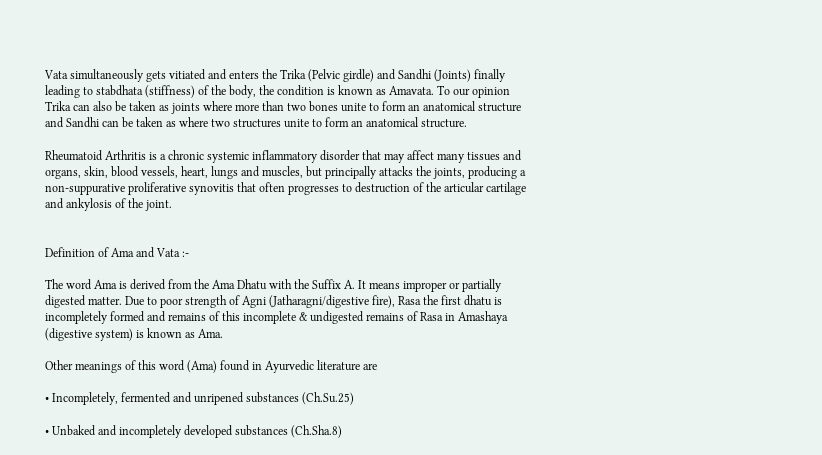Vata simultaneously gets vitiated and enters the Trika (Pelvic girdle) and Sandhi (Joints) finally leading to stabdhata (stiffness) of the body, the condition is known as Amavata. To our opinion Trika can also be taken as joints where more than two bones unite to form an anatomical structure and Sandhi can be taken as where two structures unite to form an anatomical structure.

Rheumatoid Arthritis is a chronic systemic inflammatory disorder that may affect many tissues and organs, skin, blood vessels, heart, lungs and muscles, but principally attacks the joints, producing a non-suppurative proliferative synovitis that often progresses to destruction of the articular cartilage and ankylosis of the joint.


Definition of Ama and Vata :-

The word Ama is derived from the Ama Dhatu with the Suffix A. It means improper or partially digested matter. Due to poor strength of Agni (Jatharagni/digestive fire), Rasa the first dhatu is incompletely formed and remains of this incomplete & undigested remains of Rasa in Amashaya (digestive system) is known as Ama.

Other meanings of this word (Ama) found in Ayurvedic literature are

• Incompletely, fermented and unripened substances (Ch.Su.25)

• Unbaked and incompletely developed substances (Ch.Sha.8)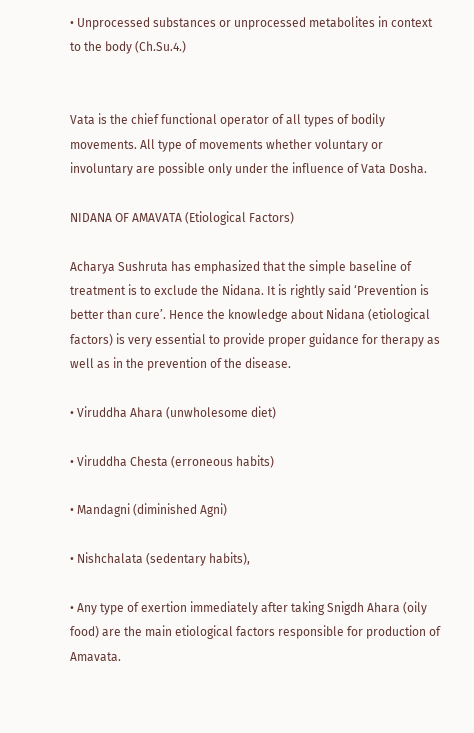• Unprocessed substances or unprocessed metabolites in context to the body (Ch.Su.4.)


Vata is the chief functional operator of all types of bodily movements. All type of movements whether voluntary or involuntary are possible only under the influence of Vata Dosha.

NIDANA OF AMAVATA (Etiological Factors)

Acharya Sushruta has emphasized that the simple baseline of treatment is to exclude the Nidana. It is rightly said ‘Prevention is better than cure’. Hence the knowledge about Nidana (etiological factors) is very essential to provide proper guidance for therapy as well as in the prevention of the disease.

• Viruddha Ahara (unwholesome diet)

• Viruddha Chesta (erroneous habits)

• Mandagni (diminished Agni)

• Nishchalata (sedentary habits),

• Any type of exertion immediately after taking Snigdh Ahara (oily food) are the main etiological factors responsible for production of Amavata.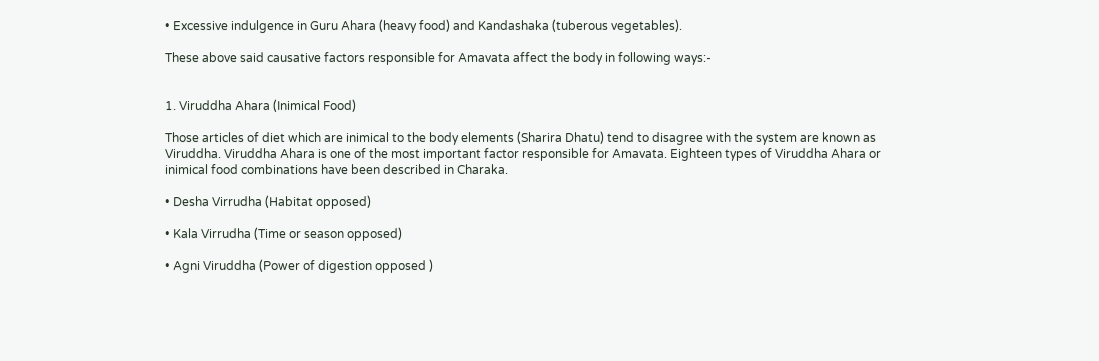• Excessive indulgence in Guru Ahara (heavy food) and Kandashaka (tuberous vegetables).

These above said causative factors responsible for Amavata affect the body in following ways:-


1. Viruddha Ahara (Inimical Food)

Those articles of diet which are inimical to the body elements (Sharira Dhatu) tend to disagree with the system are known as Viruddha. Viruddha Ahara is one of the most important factor responsible for Amavata. Eighteen types of Viruddha Ahara or inimical food combinations have been described in Charaka.

• Desha Virrudha (Habitat opposed)

• Kala Virrudha (Time or season opposed)

• Agni Viruddha (Power of digestion opposed )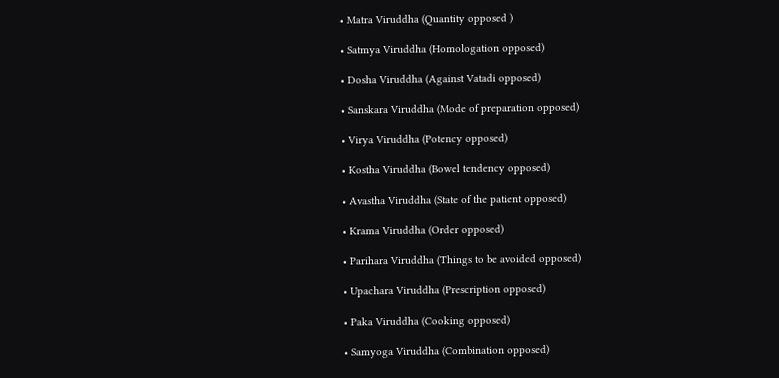• Matra Viruddha (Quantity opposed )

• Satmya Viruddha (Homologation opposed)

• Dosha Viruddha (Against Vatadi opposed)

• Sanskara Viruddha (Mode of preparation opposed)

• Virya Viruddha (Potency opposed)

• Kostha Viruddha (Bowel tendency opposed)

• Avastha Viruddha (State of the patient opposed)

• Krama Viruddha (Order opposed)

• Parihara Viruddha (Things to be avoided opposed)

• Upachara Viruddha (Prescription opposed)

• Paka Viruddha (Cooking opposed)

• Samyoga Viruddha (Combination opposed)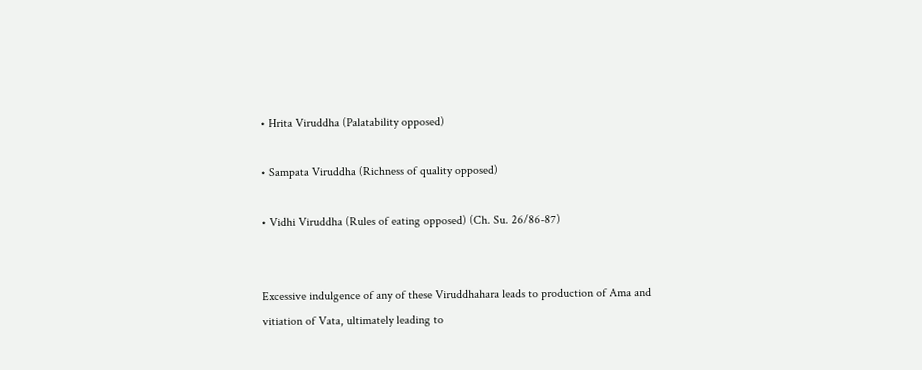• Hrita Viruddha (Palatability opposed)

• Sampata Viruddha (Richness of quality opposed)

• Vidhi Viruddha (Rules of eating opposed) (Ch. Su. 26/86-87)


Excessive indulgence of any of these Viruddhahara leads to production of Ama and vitiation of Vata, ultimately leading to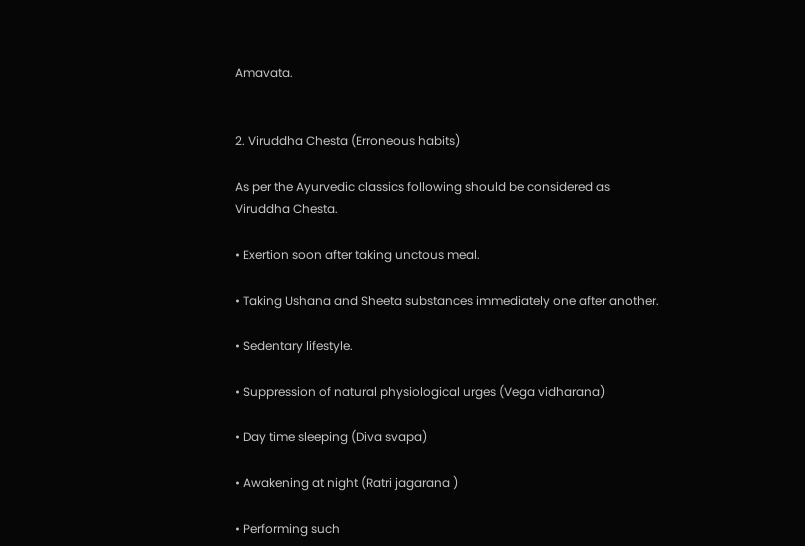Amavata.


2. Viruddha Chesta (Erroneous habits)

As per the Ayurvedic classics following should be considered as Viruddha Chesta.

• Exertion soon after taking unctous meal.

• Taking Ushana and Sheeta substances immediately one after another.

• Sedentary lifestyle.

• Suppression of natural physiological urges (Vega vidharana)

• Day time sleeping (Diva svapa)

• Awakening at night (Ratri jagarana )

• Performing such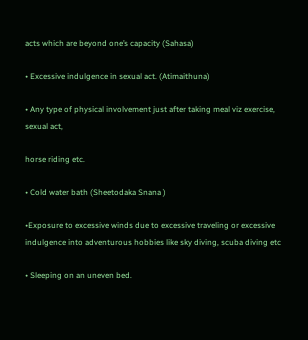acts which are beyond one’s capacity (Sahasa)

• Excessive indulgence in sexual act. (Atimaithuna)

• Any type of physical involvement just after taking meal viz exercise, sexual act,

horse riding etc.

• Cold water bath (Sheetodaka Snana )

•Exposure to excessive winds due to excessive traveling or excessive indulgence into adventurous hobbies like sky diving, scuba diving etc

• Sleeping on an uneven bed.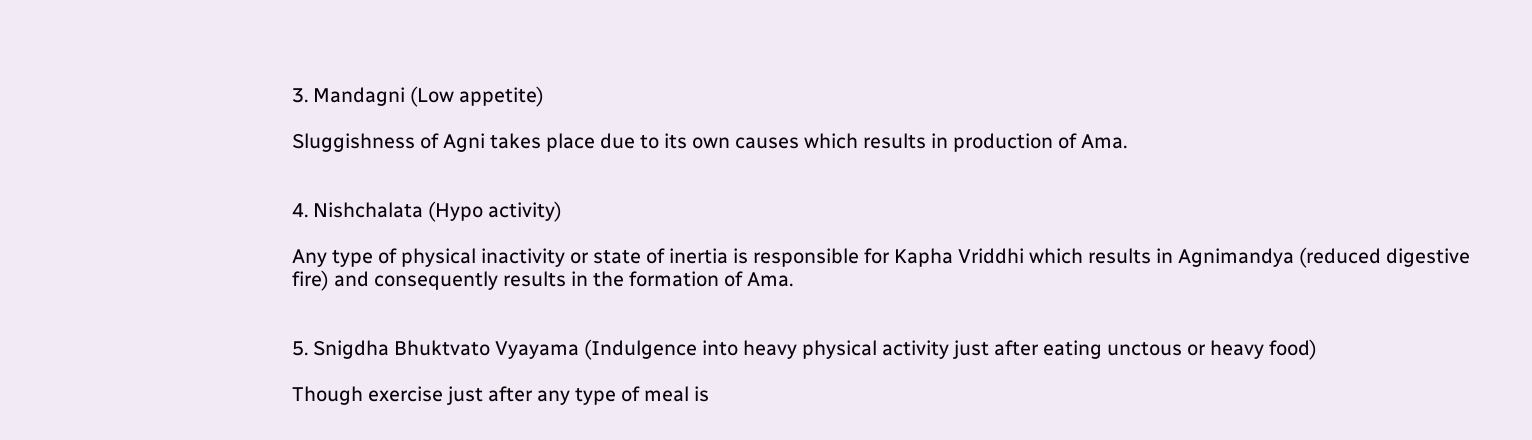3. Mandagni (Low appetite)

Sluggishness of Agni takes place due to its own causes which results in production of Ama.


4. Nishchalata (Hypo activity)

Any type of physical inactivity or state of inertia is responsible for Kapha Vriddhi which results in Agnimandya (reduced digestive fire) and consequently results in the formation of Ama.


5. Snigdha Bhuktvato Vyayama (Indulgence into heavy physical activity just after eating unctous or heavy food)

Though exercise just after any type of meal is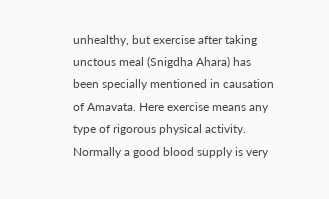unhealthy, but exercise after taking unctous meal (Snigdha Ahara) has been specially mentioned in causation of Amavata. Here exercise means any type of rigorous physical activity. Normally a good blood supply is very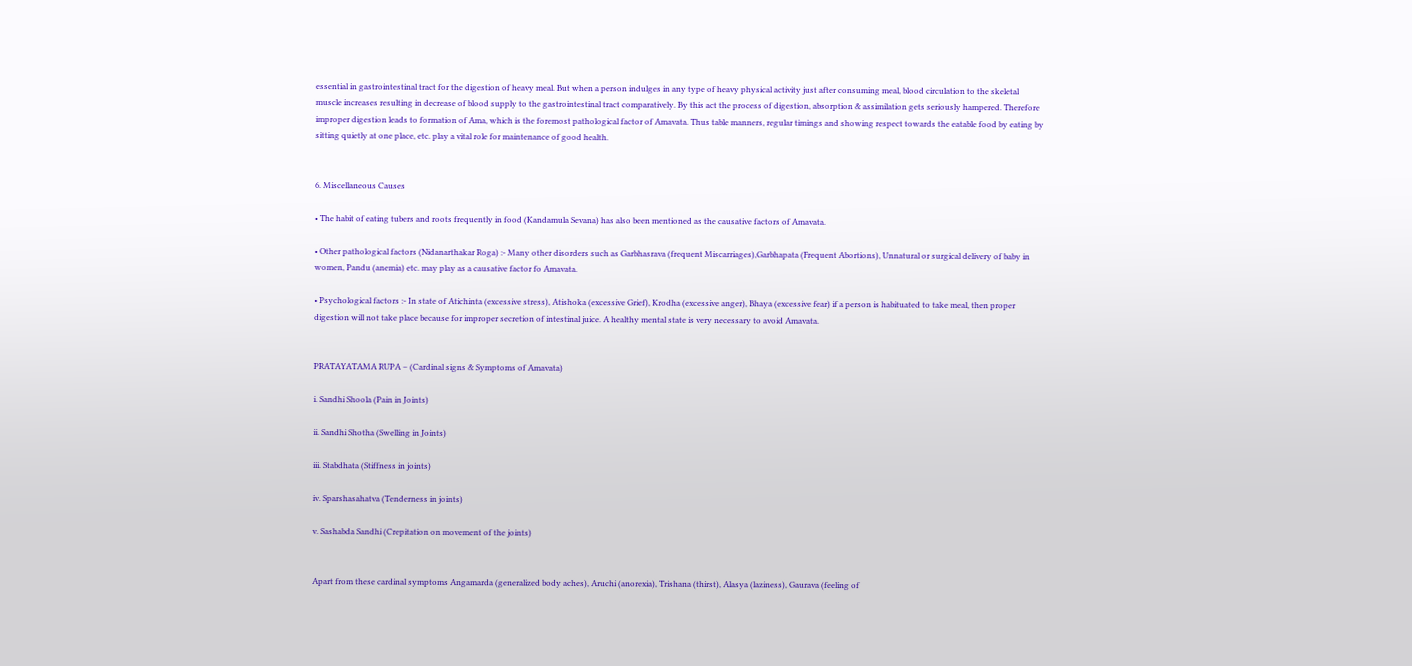essential in gastrointestinal tract for the digestion of heavy meal. But when a person indulges in any type of heavy physical activity just after consuming meal, blood circulation to the skeletal muscle increases resulting in decrease of blood supply to the gastrointestinal tract comparatively. By this act the process of digestion, absorption & assimilation gets seriously hampered. Therefore improper digestion leads to formation of Ama, which is the foremost pathological factor of Amavata. Thus table manners, regular timings and showing respect towards the eatable food by eating by sitting quietly at one place, etc. play a vital role for maintenance of good health.


6. Miscellaneous Causes

• The habit of eating tubers and roots frequently in food (Kandamula Sevana) has also been mentioned as the causative factors of Amavata.

• Other pathological factors (Nidanarthakar Roga) :- Many other disorders such as Garbhasrava (frequent Miscarriages),Garbhapata (Frequent Abortions), Unnatural or surgical delivery of baby in women, Pandu (anemia) etc. may play as a causative factor fo Amavata.

• Psychological factors :- In state of Atichinta (excessive stress), Atishoka (excessive Grief), Krodha (excessive anger), Bhaya (excessive fear) if a person is habituated to take meal, then proper digestion will not take place because for improper secretion of intestinal juice. A healthy mental state is very necessary to avoid Amavata.


PRATAYATAMA RUPA – (Cardinal signs & Symptoms of Amavata)

i. Sandhi Shoola (Pain in Joints)

ii. Sandhi Shotha (Swelling in Joints)

iii. Stabdhata (Stiffness in joints)

iv. Sparshasahatva (Tenderness in joints)

v. Sashabda Sandhi (Crepitation on movement of the joints)


Apart from these cardinal symptoms Angamarda (generalized body aches), Aruchi (anorexia), Trishana (thirst), Alasya (laziness), Gaurava (feeling of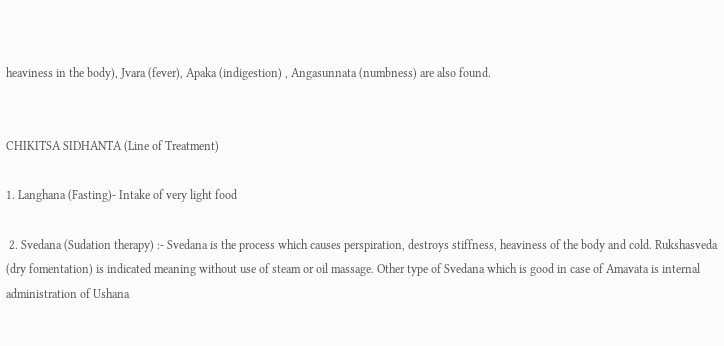heaviness in the body), Jvara (fever), Apaka (indigestion) , Angasunnata (numbness) are also found.


CHIKITSA SIDHANTA (Line of Treatment)

1. Langhana (Fasting)- Intake of very light food

 2. Svedana (Sudation therapy) :- Svedana is the process which causes perspiration, destroys stiffness, heaviness of the body and cold. Rukshasveda (dry fomentation) is indicated meaning without use of steam or oil massage. Other type of Svedana which is good in case of Amavata is internal administration of Ushana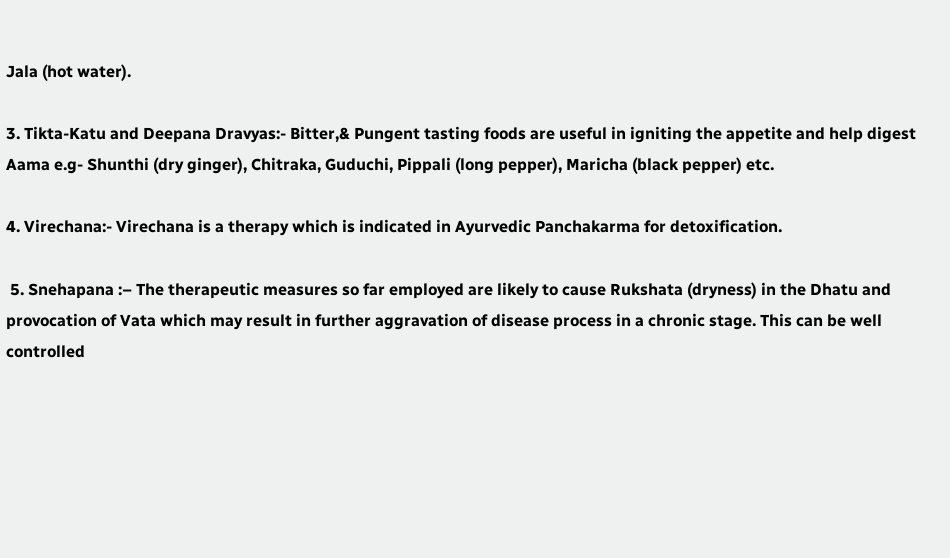Jala (hot water).

3. Tikta-Katu and Deepana Dravyas:- Bitter,& Pungent tasting foods are useful in igniting the appetite and help digest Aama e.g- Shunthi (dry ginger), Chitraka, Guduchi, Pippali (long pepper), Maricha (black pepper) etc.

4. Virechana:- Virechana is a therapy which is indicated in Ayurvedic Panchakarma for detoxification.

 5. Snehapana :– The therapeutic measures so far employed are likely to cause Rukshata (dryness) in the Dhatu and provocation of Vata which may result in further aggravation of disease process in a chronic stage. This can be well controlled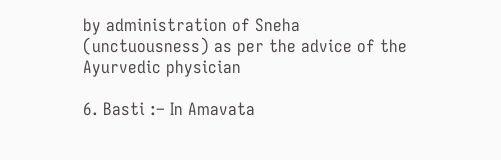by administration of Sneha (unctuousness) as per the advice of the Ayurvedic physician

6. Basti :– In Amavata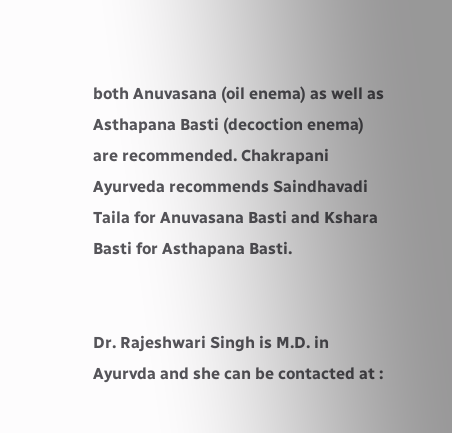both Anuvasana (oil enema) as well as Asthapana Basti (decoction enema) are recommended. Chakrapani Ayurveda recommends Saindhavadi Taila for Anuvasana Basti and Kshara Basti for Asthapana Basti.


Dr. Rajeshwari Singh is M.D. in Ayurvda and she can be contacted at :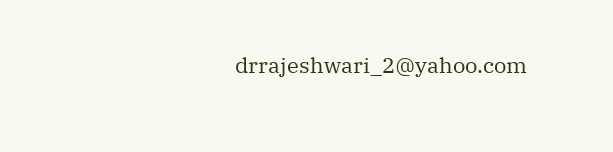drrajeshwari_2@yahoo.com